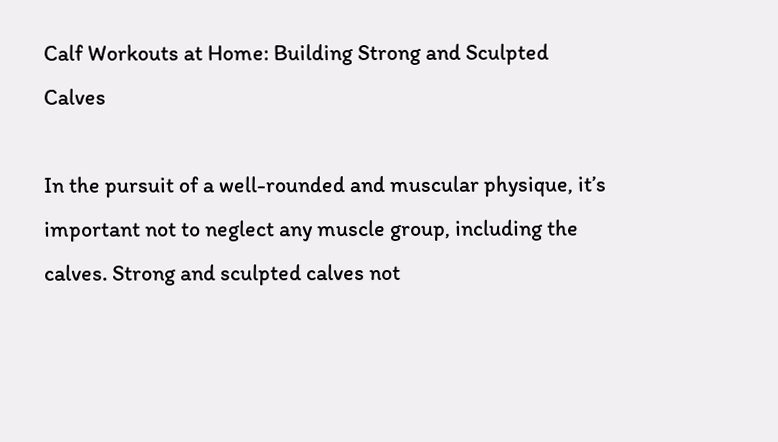Calf Workouts at Home: Building Strong and Sculpted Calves

In the pursuit of a well-rounded and muscular physique, it’s important not to neglect any muscle group, including the calves. Strong and sculpted calves not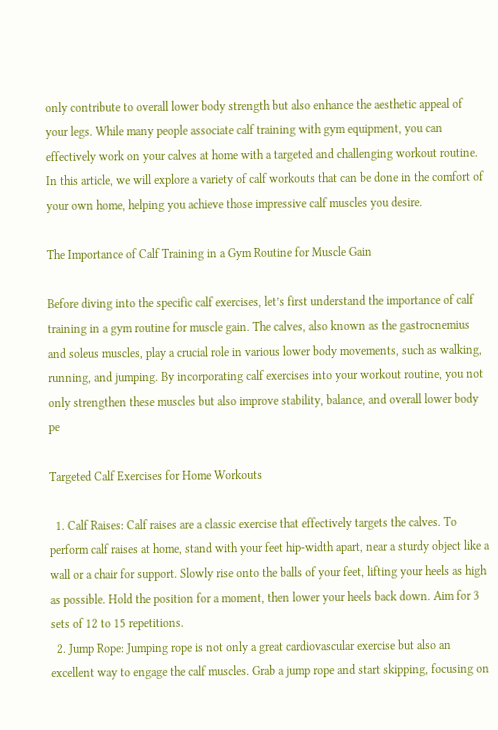only contribute to overall lower body strength but also enhance the aesthetic appeal of your legs. While many people associate calf training with gym equipment, you can effectively work on your calves at home with a targeted and challenging workout routine. In this article, we will explore a variety of calf workouts that can be done in the comfort of your own home, helping you achieve those impressive calf muscles you desire.

The Importance of Calf Training in a Gym Routine for Muscle Gain

Before diving into the specific calf exercises, let’s first understand the importance of calf training in a gym routine for muscle gain. The calves, also known as the gastrocnemius and soleus muscles, play a crucial role in various lower body movements, such as walking, running, and jumping. By incorporating calf exercises into your workout routine, you not only strengthen these muscles but also improve stability, balance, and overall lower body pe

Targeted Calf Exercises for Home Workouts

  1. Calf Raises: Calf raises are a classic exercise that effectively targets the calves. To perform calf raises at home, stand with your feet hip-width apart, near a sturdy object like a wall or a chair for support. Slowly rise onto the balls of your feet, lifting your heels as high as possible. Hold the position for a moment, then lower your heels back down. Aim for 3 sets of 12 to 15 repetitions.
  2. Jump Rope: Jumping rope is not only a great cardiovascular exercise but also an excellent way to engage the calf muscles. Grab a jump rope and start skipping, focusing on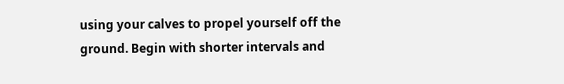using your calves to propel yourself off the ground. Begin with shorter intervals and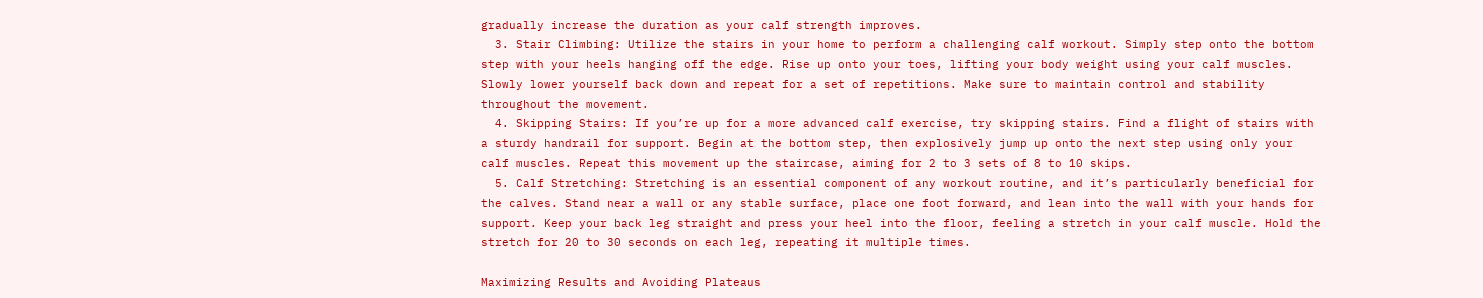gradually increase the duration as your calf strength improves.
  3. Stair Climbing: Utilize the stairs in your home to perform a challenging calf workout. Simply step onto the bottom step with your heels hanging off the edge. Rise up onto your toes, lifting your body weight using your calf muscles. Slowly lower yourself back down and repeat for a set of repetitions. Make sure to maintain control and stability throughout the movement.
  4. Skipping Stairs: If you’re up for a more advanced calf exercise, try skipping stairs. Find a flight of stairs with a sturdy handrail for support. Begin at the bottom step, then explosively jump up onto the next step using only your calf muscles. Repeat this movement up the staircase, aiming for 2 to 3 sets of 8 to 10 skips.
  5. Calf Stretching: Stretching is an essential component of any workout routine, and it’s particularly beneficial for the calves. Stand near a wall or any stable surface, place one foot forward, and lean into the wall with your hands for support. Keep your back leg straight and press your heel into the floor, feeling a stretch in your calf muscle. Hold the stretch for 20 to 30 seconds on each leg, repeating it multiple times.

Maximizing Results and Avoiding Plateaus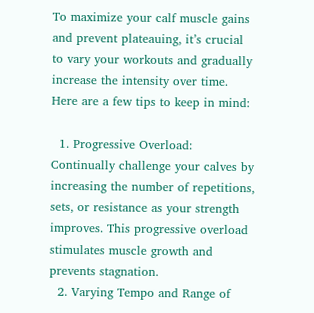To maximize your calf muscle gains and prevent plateauing, it’s crucial to vary your workouts and gradually increase the intensity over time. Here are a few tips to keep in mind:

  1. Progressive Overload: Continually challenge your calves by increasing the number of repetitions, sets, or resistance as your strength improves. This progressive overload stimulates muscle growth and prevents stagnation.
  2. Varying Tempo and Range of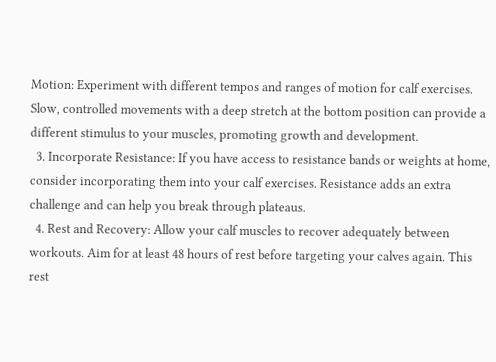Motion: Experiment with different tempos and ranges of motion for calf exercises. Slow, controlled movements with a deep stretch at the bottom position can provide a different stimulus to your muscles, promoting growth and development.
  3. Incorporate Resistance: If you have access to resistance bands or weights at home, consider incorporating them into your calf exercises. Resistance adds an extra challenge and can help you break through plateaus.
  4. Rest and Recovery: Allow your calf muscles to recover adequately between workouts. Aim for at least 48 hours of rest before targeting your calves again. This rest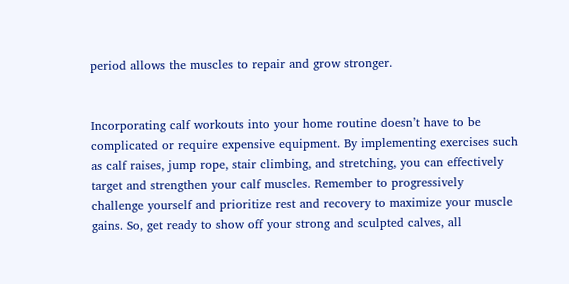period allows the muscles to repair and grow stronger.


Incorporating calf workouts into your home routine doesn’t have to be complicated or require expensive equipment. By implementing exercises such as calf raises, jump rope, stair climbing, and stretching, you can effectively target and strengthen your calf muscles. Remember to progressively challenge yourself and prioritize rest and recovery to maximize your muscle gains. So, get ready to show off your strong and sculpted calves, all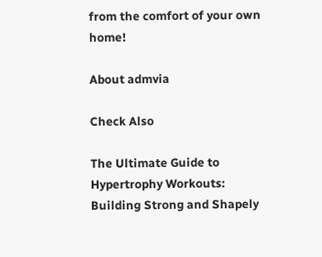from the comfort of your own home!

About admvia

Check Also

The Ultimate Guide to Hypertrophy Workouts: Building Strong and Shapely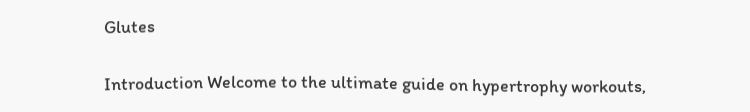Glutes

Introduction Welcome to the ultimate guide on hypertrophy workouts,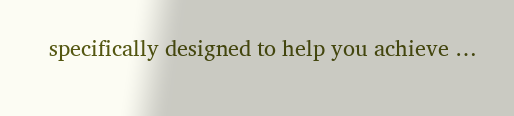specifically designed to help you achieve …